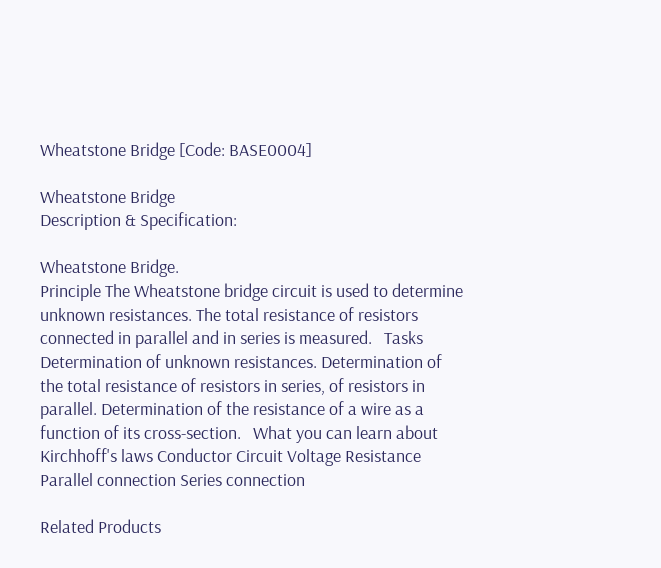Wheatstone Bridge [Code: BASE0004]

Wheatstone Bridge
Description & Specification:

Wheatstone Bridge.
Principle The Wheatstone bridge circuit is used to determine unknown resistances. The total resistance of resistors connected in parallel and in series is measured.   Tasks Determination of unknown resistances. Determination of the total resistance of resistors in series, of resistors in parallel. Determination of the resistance of a wire as a function of its cross-section.   What you can learn about Kirchhoff's laws Conductor Circuit Voltage Resistance Parallel connection Series connection

Related Products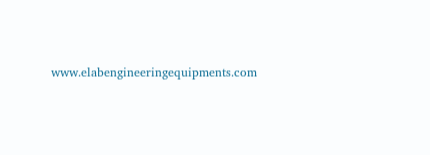www.elabengineeringequipments.com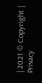| 2021 © Copyright | Privacy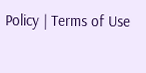Policy | Terms of Use